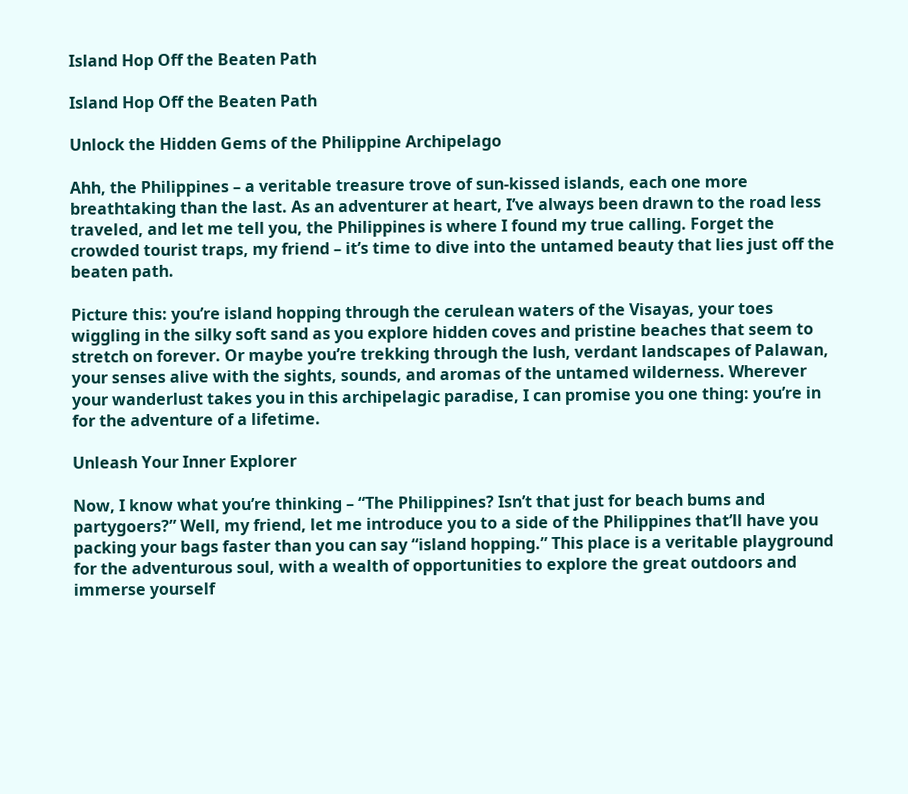Island Hop Off the Beaten Path

Island Hop Off the Beaten Path

Unlock the Hidden Gems of the Philippine Archipelago

Ahh, the Philippines – a veritable treasure trove of sun-kissed islands, each one more breathtaking than the last. As an adventurer at heart, I’ve always been drawn to the road less traveled, and let me tell you, the Philippines is where I found my true calling. Forget the crowded tourist traps, my friend – it’s time to dive into the untamed beauty that lies just off the beaten path.

Picture this: you’re island hopping through the cerulean waters of the Visayas, your toes wiggling in the silky soft sand as you explore hidden coves and pristine beaches that seem to stretch on forever. Or maybe you’re trekking through the lush, verdant landscapes of Palawan, your senses alive with the sights, sounds, and aromas of the untamed wilderness. Wherever your wanderlust takes you in this archipelagic paradise, I can promise you one thing: you’re in for the adventure of a lifetime.

Unleash Your Inner Explorer

Now, I know what you’re thinking – “The Philippines? Isn’t that just for beach bums and partygoers?” Well, my friend, let me introduce you to a side of the Philippines that’ll have you packing your bags faster than you can say “island hopping.” This place is a veritable playground for the adventurous soul, with a wealth of opportunities to explore the great outdoors and immerse yourself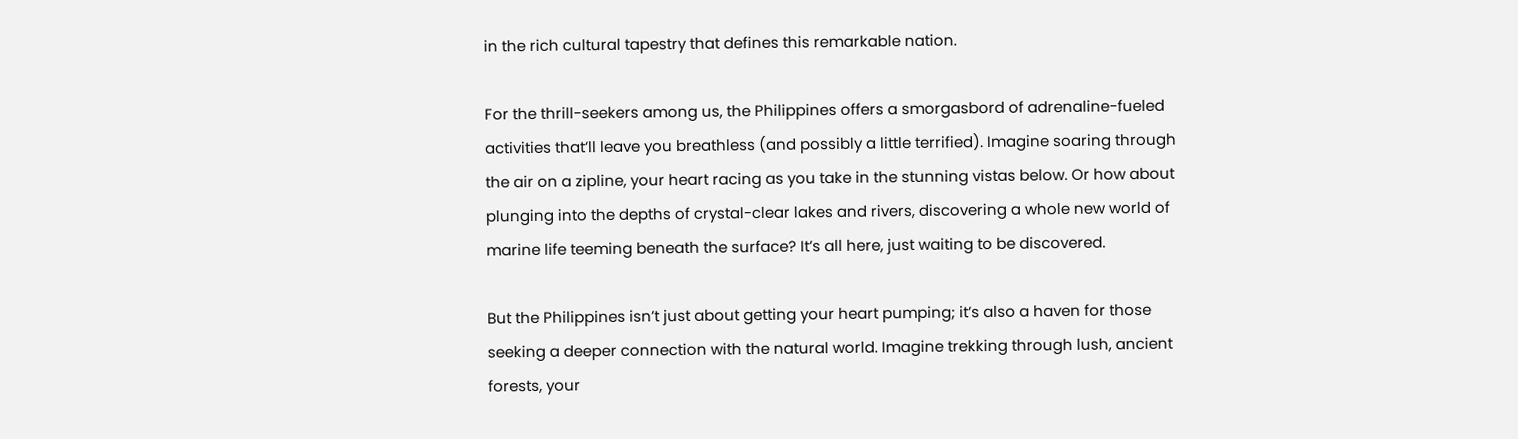in the rich cultural tapestry that defines this remarkable nation.

For the thrill-seekers among us, the Philippines offers a smorgasbord of adrenaline-fueled activities that’ll leave you breathless (and possibly a little terrified). Imagine soaring through the air on a zipline, your heart racing as you take in the stunning vistas below. Or how about plunging into the depths of crystal-clear lakes and rivers, discovering a whole new world of marine life teeming beneath the surface? It’s all here, just waiting to be discovered.

But the Philippines isn’t just about getting your heart pumping; it’s also a haven for those seeking a deeper connection with the natural world. Imagine trekking through lush, ancient forests, your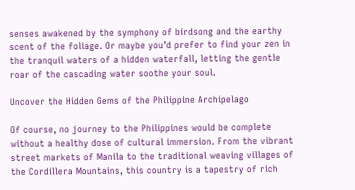senses awakened by the symphony of birdsong and the earthy scent of the foliage. Or maybe you’d prefer to find your zen in the tranquil waters of a hidden waterfall, letting the gentle roar of the cascading water soothe your soul.

Uncover the Hidden Gems of the Philippine Archipelago

Of course, no journey to the Philippines would be complete without a healthy dose of cultural immersion. From the vibrant street markets of Manila to the traditional weaving villages of the Cordillera Mountains, this country is a tapestry of rich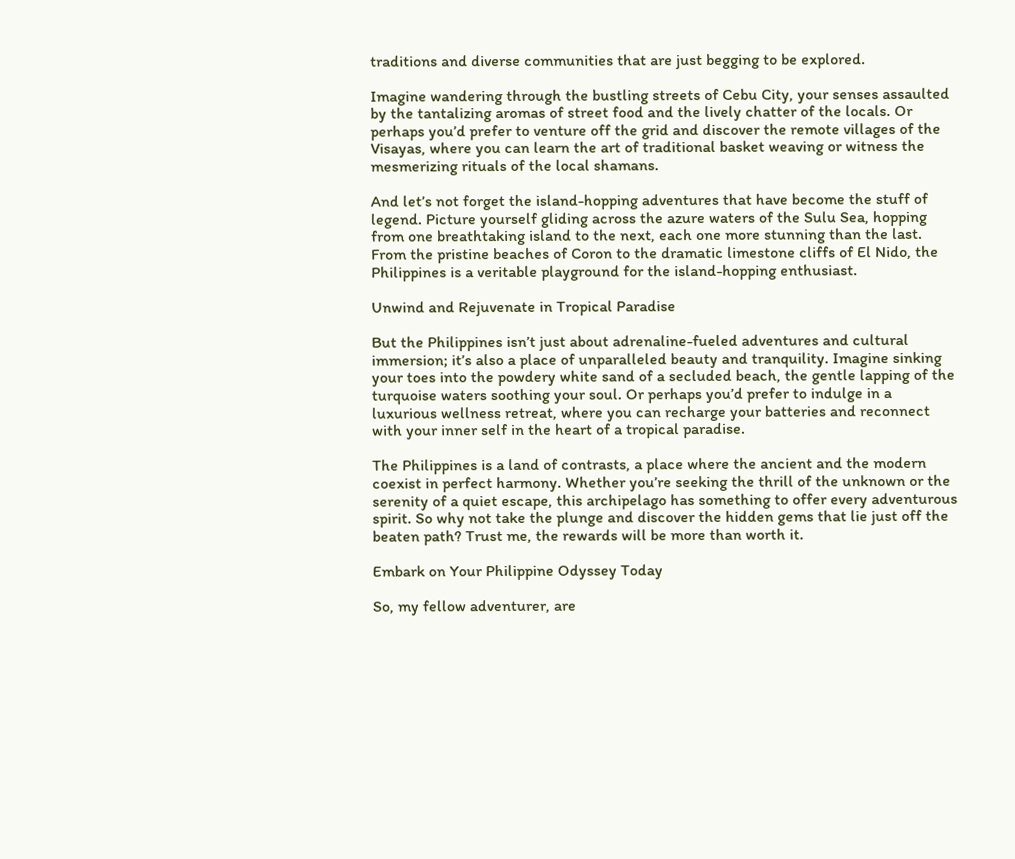traditions and diverse communities that are just begging to be explored.

Imagine wandering through the bustling streets of Cebu City, your senses assaulted by the tantalizing aromas of street food and the lively chatter of the locals. Or perhaps you’d prefer to venture off the grid and discover the remote villages of the Visayas, where you can learn the art of traditional basket weaving or witness the mesmerizing rituals of the local shamans.

And let’s not forget the island-hopping adventures that have become the stuff of legend. Picture yourself gliding across the azure waters of the Sulu Sea, hopping from one breathtaking island to the next, each one more stunning than the last. From the pristine beaches of Coron to the dramatic limestone cliffs of El Nido, the Philippines is a veritable playground for the island-hopping enthusiast.

Unwind and Rejuvenate in Tropical Paradise

But the Philippines isn’t just about adrenaline-fueled adventures and cultural immersion; it’s also a place of unparalleled beauty and tranquility. Imagine sinking your toes into the powdery white sand of a secluded beach, the gentle lapping of the turquoise waters soothing your soul. Or perhaps you’d prefer to indulge in a luxurious wellness retreat, where you can recharge your batteries and reconnect with your inner self in the heart of a tropical paradise.

The Philippines is a land of contrasts, a place where the ancient and the modern coexist in perfect harmony. Whether you’re seeking the thrill of the unknown or the serenity of a quiet escape, this archipelago has something to offer every adventurous spirit. So why not take the plunge and discover the hidden gems that lie just off the beaten path? Trust me, the rewards will be more than worth it.

Embark on Your Philippine Odyssey Today

So, my fellow adventurer, are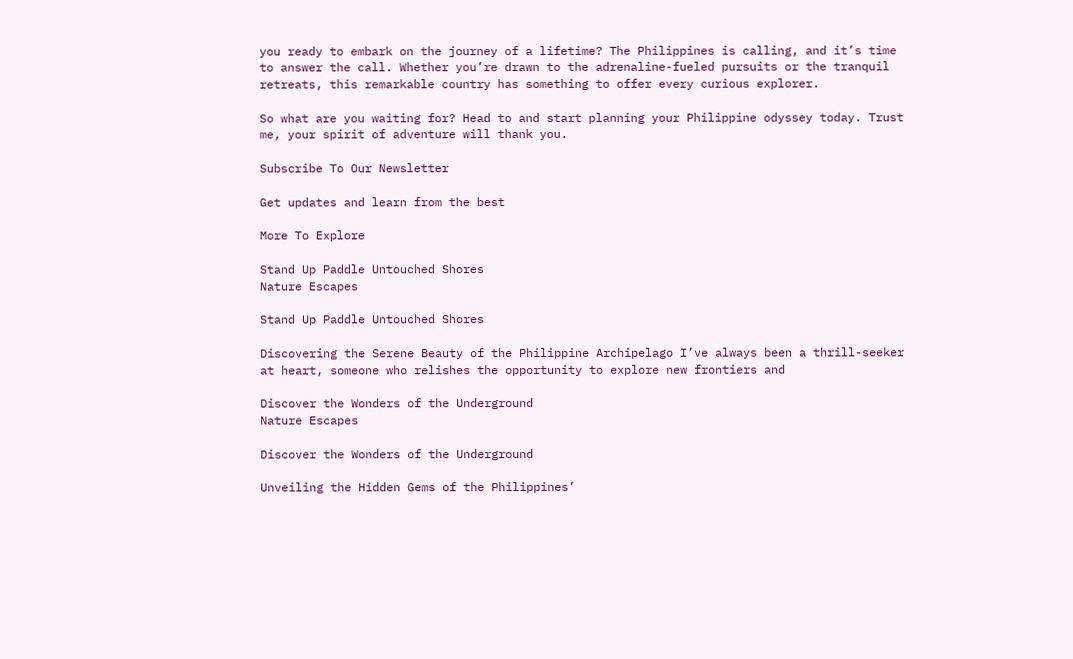you ready to embark on the journey of a lifetime? The Philippines is calling, and it’s time to answer the call. Whether you’re drawn to the adrenaline-fueled pursuits or the tranquil retreats, this remarkable country has something to offer every curious explorer.

So what are you waiting for? Head to and start planning your Philippine odyssey today. Trust me, your spirit of adventure will thank you.

Subscribe To Our Newsletter

Get updates and learn from the best

More To Explore

Stand Up Paddle Untouched Shores
Nature Escapes

Stand Up Paddle Untouched Shores

Discovering the Serene Beauty of the Philippine Archipelago I’ve always been a thrill-seeker at heart, someone who relishes the opportunity to explore new frontiers and

Discover the Wonders of the Underground
Nature Escapes

Discover the Wonders of the Underground

Unveiling the Hidden Gems of the Philippines’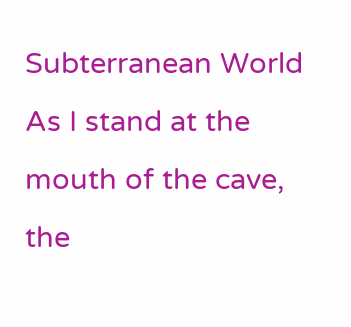Subterranean World As I stand at the mouth of the cave, the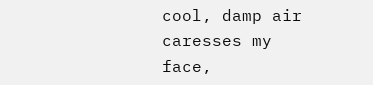cool, damp air caresses my face,